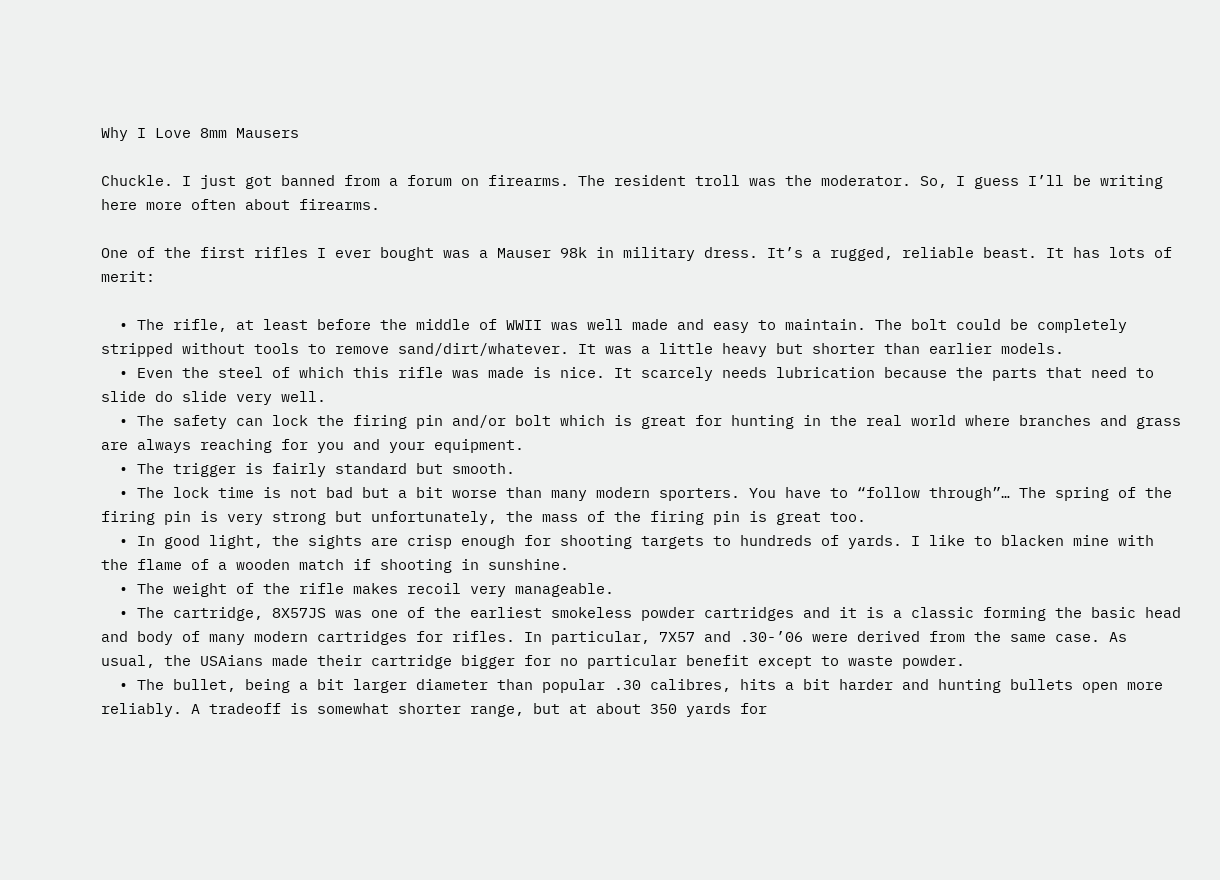Why I Love 8mm Mausers

Chuckle. I just got banned from a forum on firearms. The resident troll was the moderator. So, I guess I’ll be writing here more often about firearms.

One of the first rifles I ever bought was a Mauser 98k in military dress. It’s a rugged, reliable beast. It has lots of merit:

  • The rifle, at least before the middle of WWII was well made and easy to maintain. The bolt could be completely stripped without tools to remove sand/dirt/whatever. It was a little heavy but shorter than earlier models.
  • Even the steel of which this rifle was made is nice. It scarcely needs lubrication because the parts that need to slide do slide very well.
  • The safety can lock the firing pin and/or bolt which is great for hunting in the real world where branches and grass are always reaching for you and your equipment.
  • The trigger is fairly standard but smooth.
  • The lock time is not bad but a bit worse than many modern sporters. You have to “follow through”… The spring of the firing pin is very strong but unfortunately, the mass of the firing pin is great too.
  • In good light, the sights are crisp enough for shooting targets to hundreds of yards. I like to blacken mine with the flame of a wooden match if shooting in sunshine.
  • The weight of the rifle makes recoil very manageable.
  • The cartridge, 8X57JS was one of the earliest smokeless powder cartridges and it is a classic forming the basic head and body of many modern cartridges for rifles. In particular, 7X57 and .30-’06 were derived from the same case. As usual, the USAians made their cartridge bigger for no particular benefit except to waste powder.
  • The bullet, being a bit larger diameter than popular .30 calibres, hits a bit harder and hunting bullets open more reliably. A tradeoff is somewhat shorter range, but at about 350 yards for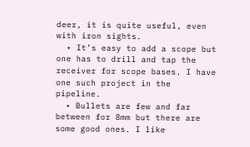deer, it is quite useful, even with iron sights.
  • It’s easy to add a scope but one has to drill and tap the receiver for scope bases. I have one such project in the pipeline.
  • Bullets are few and far between for 8mm but there are some good ones. I like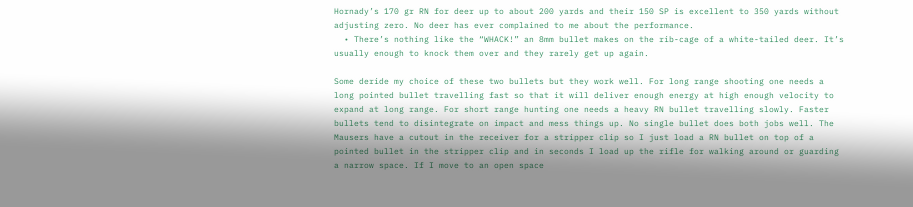Hornady’s 170 gr RN for deer up to about 200 yards and their 150 SP is excellent to 350 yards without adjusting zero. No deer has ever complained to me about the performance.
  • There’s nothing like the “WHACK!” an 8mm bullet makes on the rib-cage of a white-tailed deer. It’s usually enough to knock them over and they rarely get up again.

Some deride my choice of these two bullets but they work well. For long range shooting one needs a long pointed bullet travelling fast so that it will deliver enough energy at high enough velocity to expand at long range. For short range hunting one needs a heavy RN bullet travelling slowly. Faster bullets tend to disintegrate on impact and mess things up. No single bullet does both jobs well. The Mausers have a cutout in the receiver for a stripper clip so I just load a RN bullet on top of a pointed bullet in the stripper clip and in seconds I load up the rifle for walking around or guarding a narrow space. If I move to an open space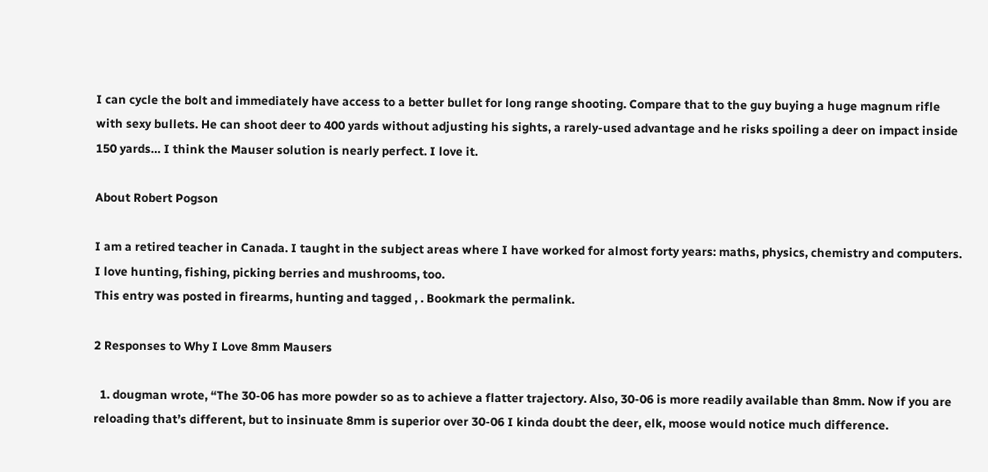I can cycle the bolt and immediately have access to a better bullet for long range shooting. Compare that to the guy buying a huge magnum rifle with sexy bullets. He can shoot deer to 400 yards without adjusting his sights, a rarely-used advantage and he risks spoiling a deer on impact inside 150 yards… I think the Mauser solution is nearly perfect. I love it.

About Robert Pogson

I am a retired teacher in Canada. I taught in the subject areas where I have worked for almost forty years: maths, physics, chemistry and computers. I love hunting, fishing, picking berries and mushrooms, too.
This entry was posted in firearms, hunting and tagged , . Bookmark the permalink.

2 Responses to Why I Love 8mm Mausers

  1. dougman wrote, “The 30-06 has more powder so as to achieve a flatter trajectory. Also, 30-06 is more readily available than 8mm. Now if you are reloading that’s different, but to insinuate 8mm is superior over 30-06 I kinda doubt the deer, elk, moose would notice much difference.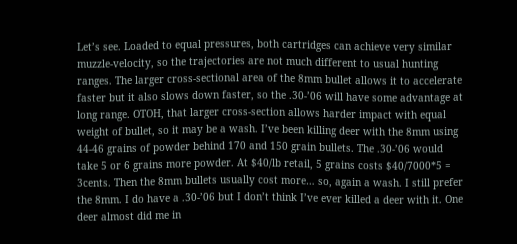Let’s see. Loaded to equal pressures, both cartridges can achieve very similar muzzle-velocity, so the trajectories are not much different to usual hunting ranges. The larger cross-sectional area of the 8mm bullet allows it to accelerate faster but it also slows down faster, so the .30-’06 will have some advantage at long range. OTOH, that larger cross-section allows harder impact with equal weight of bullet, so it may be a wash. I’ve been killing deer with the 8mm using 44-46 grains of powder behind 170 and 150 grain bullets. The .30-’06 would take 5 or 6 grains more powder. At $40/lb retail, 5 grains costs $40/7000*5 = 3cents. Then the 8mm bullets usually cost more… so, again a wash. I still prefer the 8mm. I do have a .30-’06 but I don’t think I’ve ever killed a deer with it. One deer almost did me in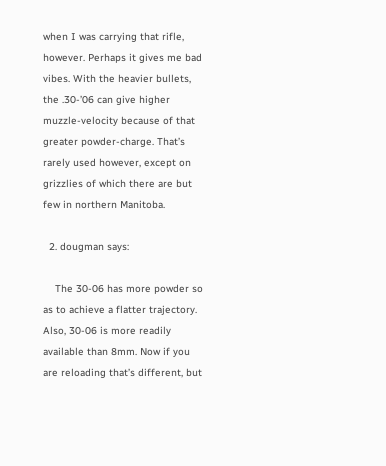when I was carrying that rifle, however. Perhaps it gives me bad vibes. With the heavier bullets, the .30-’06 can give higher muzzle-velocity because of that greater powder-charge. That’s rarely used however, except on grizzlies of which there are but few in northern Manitoba.

  2. dougman says:

    The 30-06 has more powder so as to achieve a flatter trajectory. Also, 30-06 is more readily available than 8mm. Now if you are reloading that’s different, but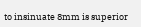to insinuate 8mm is superior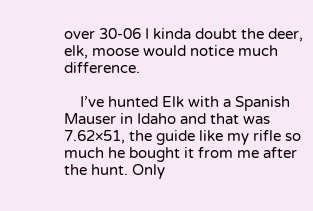over 30-06 I kinda doubt the deer, elk, moose would notice much difference.

    I’ve hunted Elk with a Spanish Mauser in Idaho and that was 7.62×51, the guide like my rifle so much he bought it from me after the hunt. Only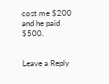cost me $200 and he paid $500.


Leave a Reply